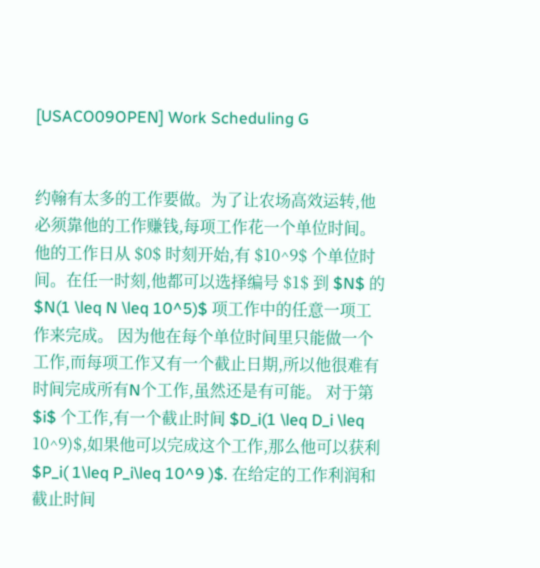[USACO09OPEN] Work Scheduling G


约翰有太多的工作要做。为了让农场高效运转,他必须靠他的工作赚钱,每项工作花一个单位时间。 他的工作日从 $0$ 时刻开始,有 $10^9$ 个单位时间。在任一时刻,他都可以选择编号 $1$ 到 $N$ 的 $N(1 \leq N \leq 10^5)$ 项工作中的任意一项工作来完成。 因为他在每个单位时间里只能做一个工作,而每项工作又有一个截止日期,所以他很难有时间完成所有N个工作,虽然还是有可能。 对于第 $i$ 个工作,有一个截止时间 $D_i(1 \leq D_i \leq 10^9)$,如果他可以完成这个工作,那么他可以获利 $P_i( 1\leq P_i\leq 10^9 )$. 在给定的工作利润和截止时间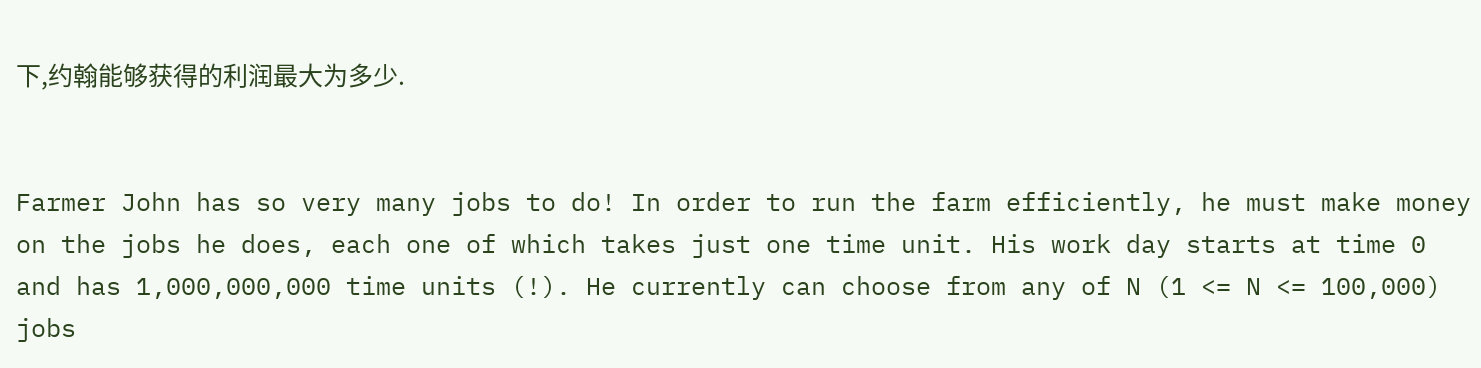下,约翰能够获得的利润最大为多少.


Farmer John has so very many jobs to do! In order to run the farm efficiently, he must make money on the jobs he does, each one of which takes just one time unit. His work day starts at time 0 and has 1,000,000,000 time units (!). He currently can choose from any of N (1 <= N <= 100,000) jobs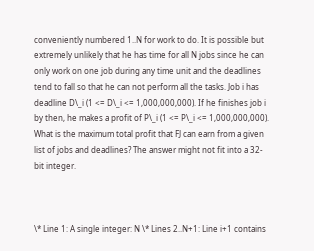conveniently numbered 1..N for work to do. It is possible but extremely unlikely that he has time for all N jobs since he can only work on one job during any time unit and the deadlines tend to fall so that he can not perform all the tasks. Job i has deadline D\_i (1 <= D\_i <= 1,000,000,000). If he finishes job i by then, he makes a profit of P\_i (1 <= P\_i <= 1,000,000,000). What is the maximum total profit that FJ can earn from a given list of jobs and deadlines? The answer might not fit into a 32-bit integer.



\* Line 1: A single integer: N \* Lines 2..N+1: Line i+1 contains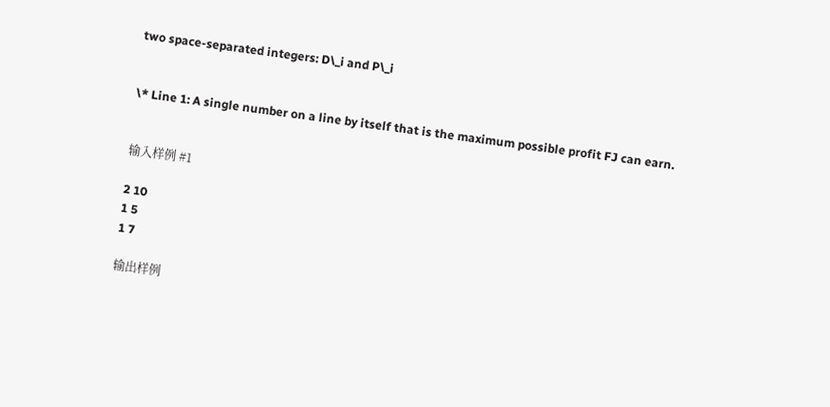two space-separated integers: D\_i and P\_i


\* Line 1: A single number on a line by itself that is the maximum possible profit FJ can earn.


输入样例 #1

2 10
1 5
1 7

输出样例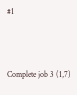#1



Complete job 3 (1,7)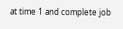at time 1 and complete job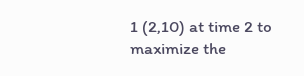1 (2,10) at time 2 to maximize the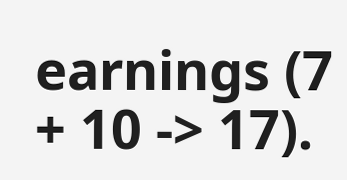earnings (7 + 10 -> 17).